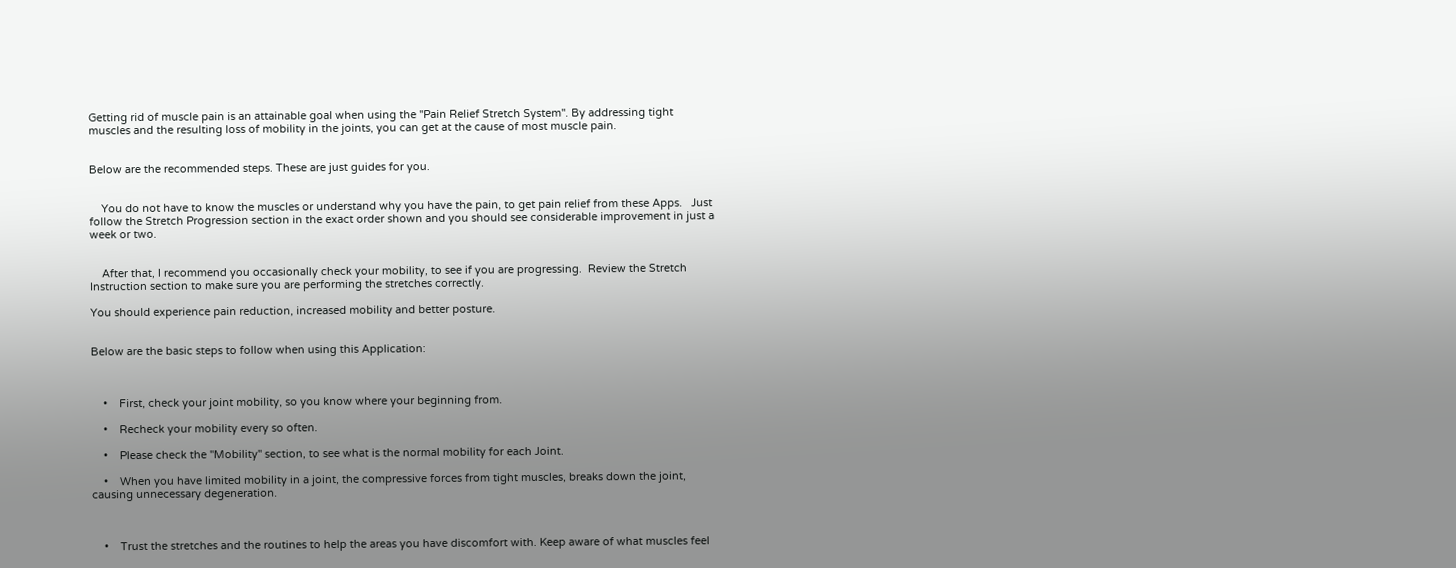Getting rid of muscle pain is an attainable goal when using the ''Pain Relief Stretch System''. By addressing tight muscles and the resulting loss of mobility in the joints, you can get at the cause of most muscle pain.


Below are the recommended steps. These are just guides for you.


    You do not have to know the muscles or understand why you have the pain, to get pain relief from these Apps.   Just follow the Stretch Progression section in the exact order shown and you should see considerable improvement in just a week or two.


    After that, I recommend you occasionally check your mobility, to see if you are progressing.  Review the Stretch Instruction section to make sure you are performing the stretches correctly.

You should experience pain reduction, increased mobility and better posture.


Below are the basic steps to follow when using this Application:



    •    First, check your joint mobility, so you know where your beginning from.

    •    Recheck your mobility every so often.

    •    Please check the ''Mobility'' section, to see what is the normal mobility for each Joint.

    •    When you have limited mobility in a joint, the compressive forces from tight muscles, breaks down the joint, causing unnecessary degeneration.



    •    Trust the stretches and the routines to help the areas you have discomfort with. Keep aware of what muscles feel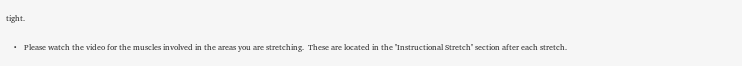tight.

    •    Please watch the video for the muscles involved in the areas you are stretching.  These are located in the ''Instructional Stretch'' section after each stretch.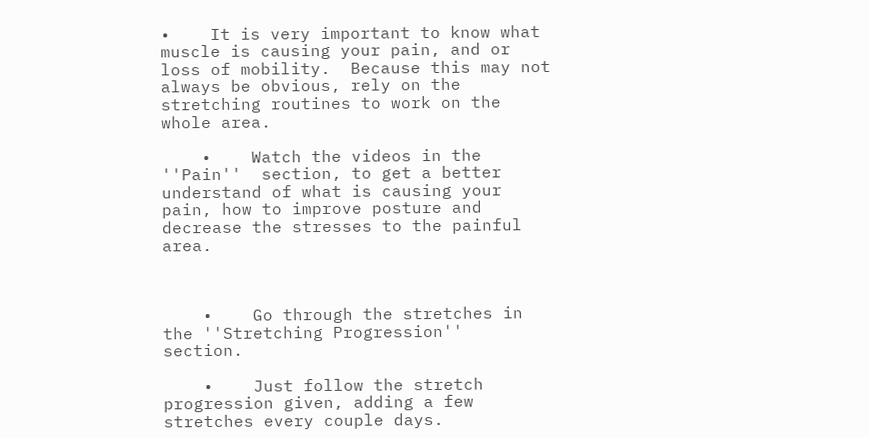•    It is very important to know what muscle is causing your pain, and or loss of mobility.  Because this may not always be obvious, rely on the stretching routines to work on the whole area.

    •    Watch the videos in the ''Pain''  section, to get a better understand of what is causing your pain, how to improve posture and decrease the stresses to the painful area.



    •    Go through the stretches in the ''Stretching Progression''  section.

    •    Just follow the stretch progression given, adding a few stretches every couple days.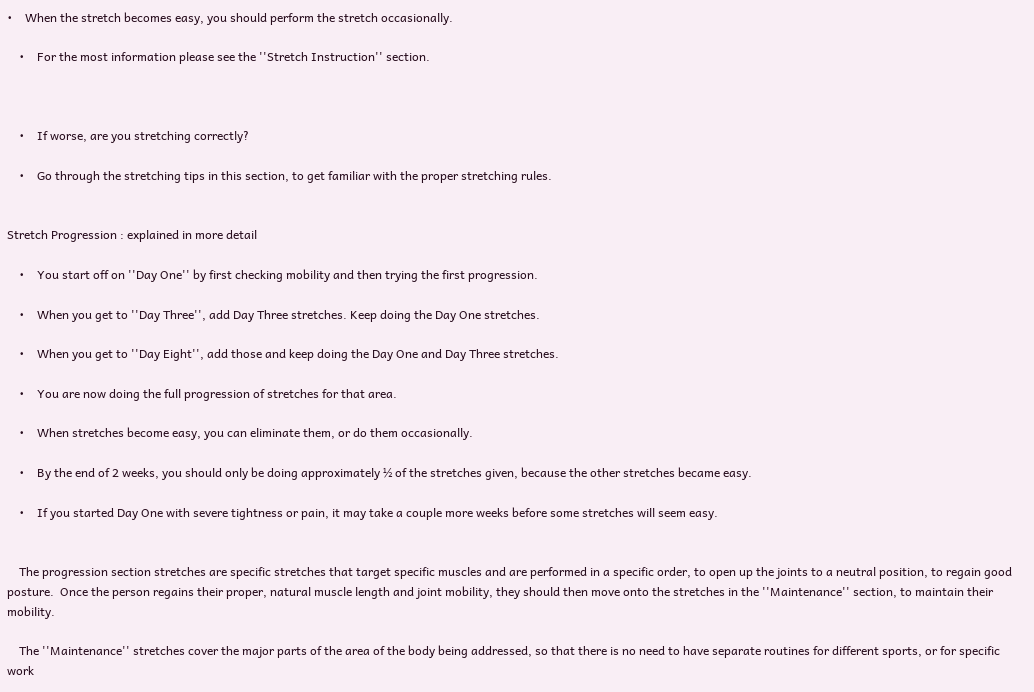•    When the stretch becomes easy, you should perform the stretch occasionally.

    •    For the most information please see the ''Stretch Instruction'' section.



    •    If worse, are you stretching correctly?

    •    Go through the stretching tips in this section, to get familiar with the proper stretching rules.


Stretch Progression : explained in more detail

    •    You start off on ''Day One'' by first checking mobility and then trying the first progression.

    •    When you get to ''Day Three'', add Day Three stretches. Keep doing the Day One stretches.

    •    When you get to ''Day Eight'', add those and keep doing the Day One and Day Three stretches.

    •    You are now doing the full progression of stretches for that area.

    •    When stretches become easy, you can eliminate them, or do them occasionally.

    •    By the end of 2 weeks, you should only be doing approximately ½ of the stretches given, because the other stretches became easy.

    •    If you started Day One with severe tightness or pain, it may take a couple more weeks before some stretches will seem easy.


    The progression section stretches are specific stretches that target specific muscles and are performed in a specific order, to open up the joints to a neutral position, to regain good posture.  Once the person regains their proper, natural muscle length and joint mobility, they should then move onto the stretches in the ''Maintenance'' section, to maintain their mobility.

    The ''Maintenance'' stretches cover the major parts of the area of the body being addressed, so that there is no need to have separate routines for different sports, or for specific work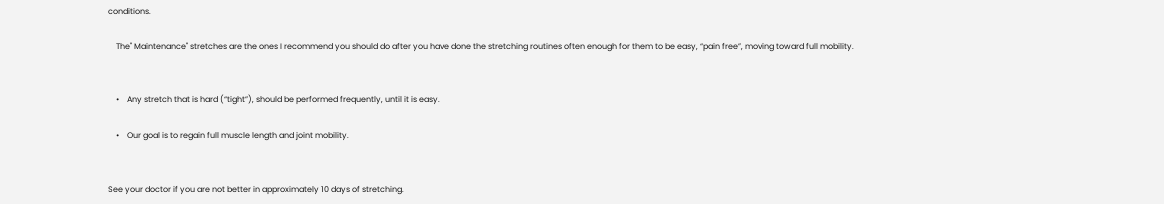conditions.

    The'' Maintenance'' stretches are the ones I recommend you should do after you have done the stretching routines often enough for them to be easy, “pain free”, moving toward full mobility.


    •    Any stretch that is hard (“tight”), should be performed frequently, until it is easy.

    •    Our goal is to regain full muscle length and joint mobility.


See your doctor if you are not better in approximately 10 days of stretching.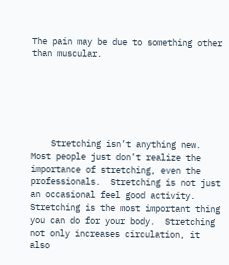The pain may be due to something other than muscular.






    Stretching isn’t anything new.  Most people just don’t realize the importance of stretching, even the professionals.  Stretching is not just an occasional feel good activity.  Stretching is the most important thing you can do for your body.  Stretching not only increases circulation, it also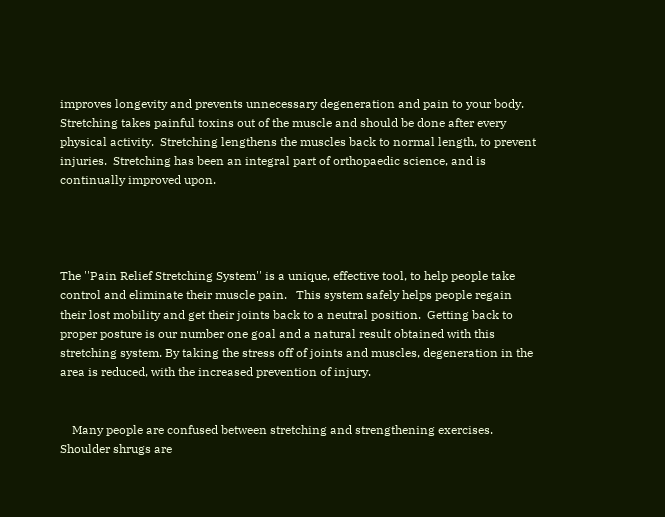improves longevity and prevents unnecessary degeneration and pain to your body.  Stretching takes painful toxins out of the muscle and should be done after every physical activity.  Stretching lengthens the muscles back to normal length, to prevent injuries.  Stretching has been an integral part of orthopaedic science, and is continually improved upon.




The ''Pain Relief Stretching System'' is a unique, effective tool, to help people take control and eliminate their muscle pain.   This system safely helps people regain their lost mobility and get their joints back to a neutral position.  Getting back to proper posture is our number one goal and a natural result obtained with this stretching system. By taking the stress off of joints and muscles, degeneration in the area is reduced, with the increased prevention of injury.


    Many people are confused between stretching and strengthening exercises.  Shoulder shrugs are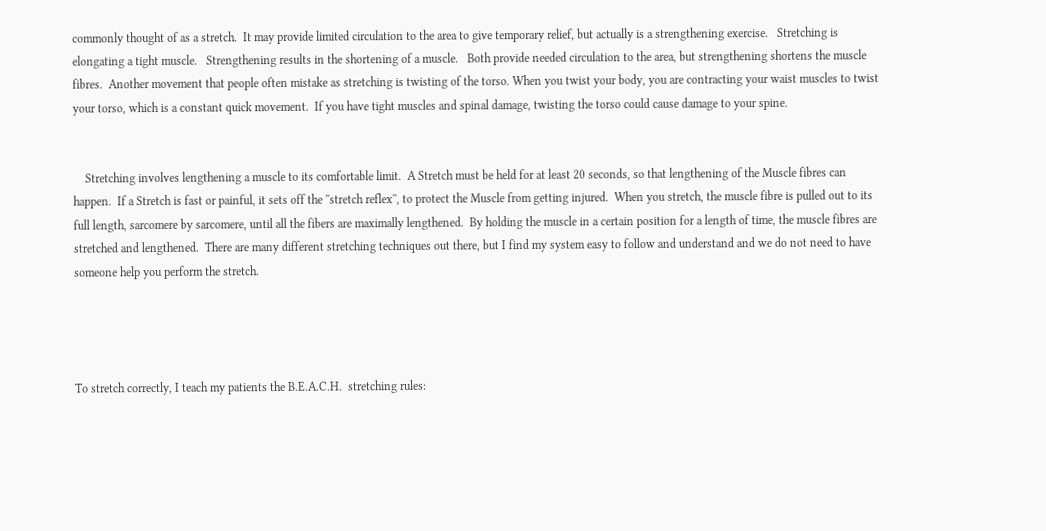commonly thought of as a stretch.  It may provide limited circulation to the area to give temporary relief, but actually is a strengthening exercise.   Stretching is elongating a tight muscle.   Strengthening results in the shortening of a muscle.   Both provide needed circulation to the area, but strengthening shortens the muscle fibres.  Another movement that people often mistake as stretching is twisting of the torso. When you twist your body, you are contracting your waist muscles to twist your torso, which is a constant quick movement.  If you have tight muscles and spinal damage, twisting the torso could cause damage to your spine.


    Stretching involves lengthening a muscle to its comfortable limit.  A Stretch must be held for at least 20 seconds, so that lengthening of the Muscle fibres can happen.  If a Stretch is fast or painful, it sets off the ''stretch reflex'', to protect the Muscle from getting injured.  When you stretch, the muscle fibre is pulled out to its full length, sarcomere by sarcomere, until all the fibers are maximally lengthened.  By holding the muscle in a certain position for a length of time, the muscle fibres are stretched and lengthened.  There are many different stretching techniques out there, but I find my system easy to follow and understand and we do not need to have someone help you perform the stretch.




To stretch correctly, I teach my patients the B.E.A.C.H.  stretching rules: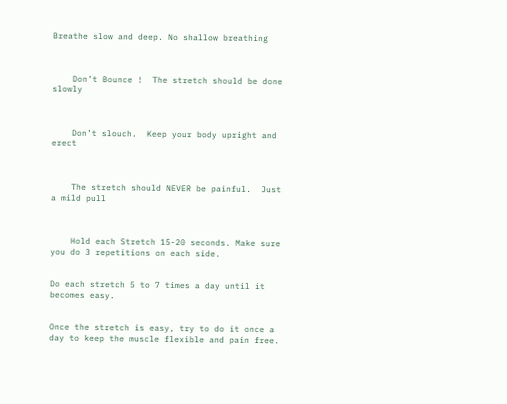Breathe slow and deep. No shallow breathing



    Don’t Bounce !  The stretch should be done slowly



    Don’t slouch.  Keep your body upright and erect



    The stretch should NEVER be painful.  Just a mild pull



    Hold each Stretch 15-20 seconds. Make sure you do 3 repetitions on each side.


Do each stretch 5 to 7 times a day until it becomes easy.


Once the stretch is easy, try to do it once a day to keep the muscle flexible and pain free.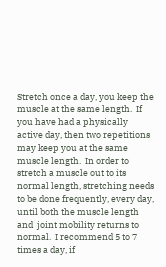Stretch once a day, you keep the muscle at the same length.  If you have had a physically active day, then two repetitions may keep you at the same muscle length.  In order to stretch a muscle out to its normal length, stretching needs to be done frequently, every day, until both the muscle length and  joint mobility returns to normal.  I recommend 5 to 7 times a day, if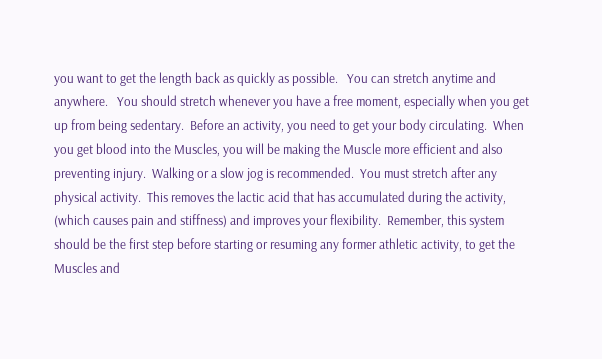you want to get the length back as quickly as possible.   You can stretch anytime and anywhere.   You should stretch whenever you have a free moment, especially when you get up from being sedentary.  Before an activity, you need to get your body circulating.  When you get blood into the Muscles, you will be making the Muscle more efficient and also preventing injury.  Walking or a slow jog is recommended.  You must stretch after any physical activity.  This removes the lactic acid that has accumulated during the activity, (which causes pain and stiffness) and improves your flexibility.  Remember, this system should be the first step before starting or resuming any former athletic activity, to get the Muscles and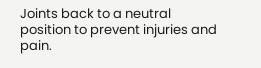Joints back to a neutral position to prevent injuries and pain.